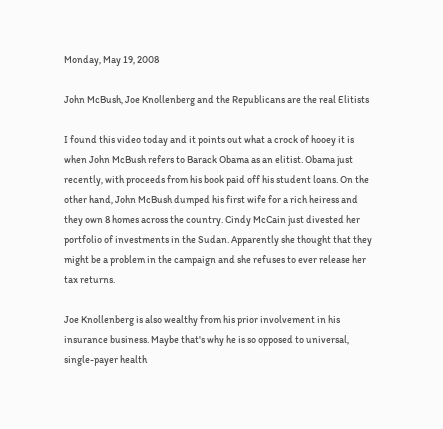Monday, May 19, 2008

John McBush, Joe Knollenberg and the Republicans are the real Elitists

I found this video today and it points out what a crock of hooey it is when John McBush refers to Barack Obama as an elitist. Obama just recently, with proceeds from his book paid off his student loans. On the other hand, John McBush dumped his first wife for a rich heiress and they own 8 homes across the country. Cindy McCain just divested her portfolio of investments in the Sudan. Apparently she thought that they might be a problem in the campaign and she refuses to ever release her tax returns.

Joe Knollenberg is also wealthy from his prior involvement in his insurance business. Maybe that's why he is so opposed to universal, single-payer health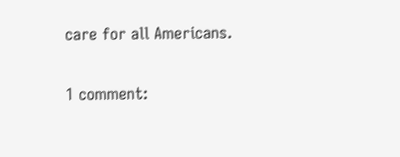care for all Americans.

1 comment: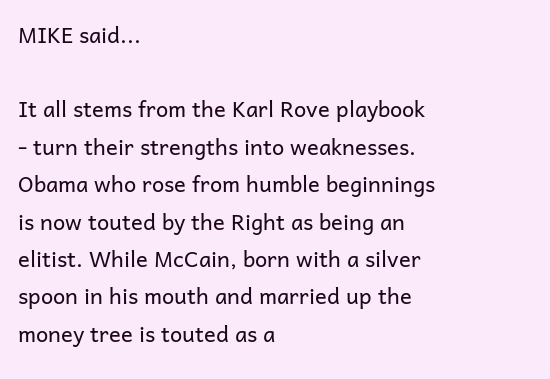MIKE said...

It all stems from the Karl Rove playbook - turn their strengths into weaknesses. Obama who rose from humble beginnings is now touted by the Right as being an elitist. While McCain, born with a silver spoon in his mouth and married up the money tree is touted as a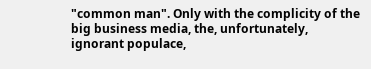"common man". Only with the complicity of the big business media, the, unfortunately, ignorant populace,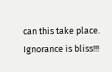can this take place. Ignorance is bliss!!!